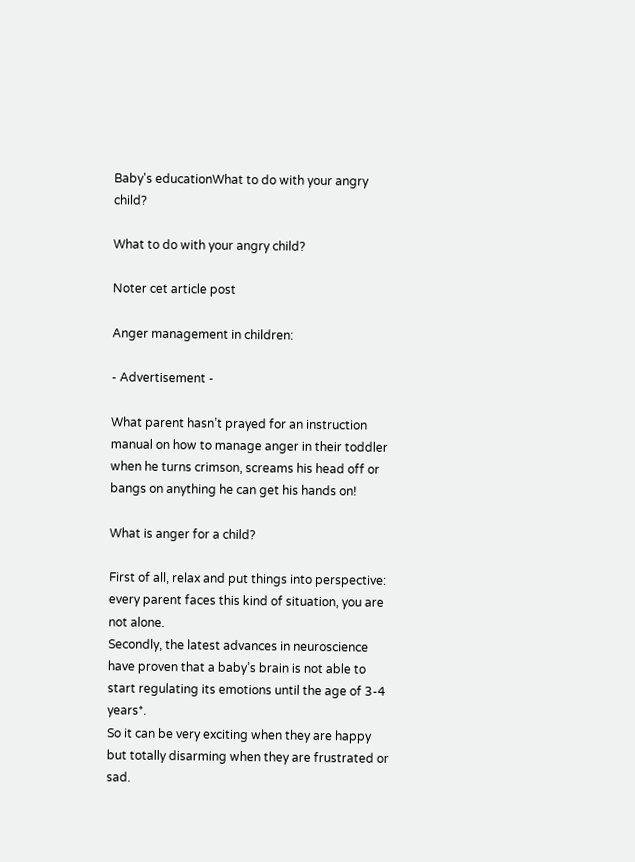Baby's educationWhat to do with your angry child?

What to do with your angry child?

Noter cet article post

Anger management in children:

- Advertisement -

What parent hasn’t prayed for an instruction manual on how to manage anger in their toddler when he turns crimson, screams his head off or bangs on anything he can get his hands on!

What is anger for a child?

First of all, relax and put things into perspective: every parent faces this kind of situation, you are not alone.
Secondly, the latest advances in neuroscience have proven that a baby’s brain is not able to start regulating its emotions until the age of 3-4 years*.
So it can be very exciting when they are happy but totally disarming when they are frustrated or sad.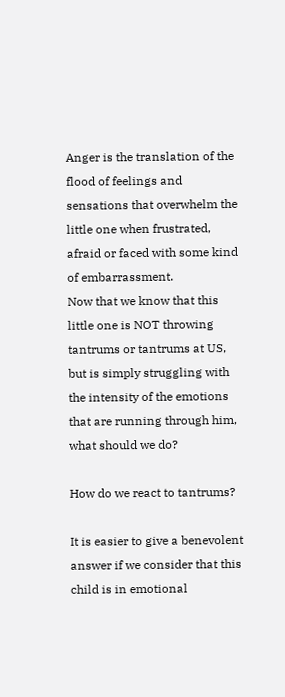Anger is the translation of the flood of feelings and sensations that overwhelm the little one when frustrated, afraid or faced with some kind of embarrassment.
Now that we know that this little one is NOT throwing tantrums or tantrums at US, but is simply struggling with the intensity of the emotions that are running through him, what should we do?

How do we react to tantrums?

It is easier to give a benevolent answer if we consider that this child is in emotional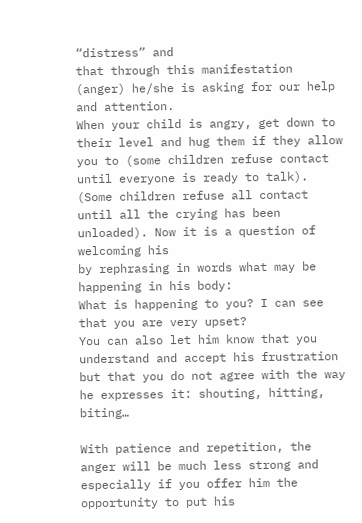“distress” and
that through this manifestation (anger) he/she is asking for our help and attention.
When your child is angry, get down to their level and hug them if they allow you to (some children refuse contact until everyone is ready to talk).
(Some children refuse all contact until all the crying has been unloaded). Now it is a question of welcoming his
by rephrasing in words what may be happening in his body:
What is happening to you? I can see that you are very upset?
You can also let him know that you understand and accept his frustration but that you do not agree with the way he expresses it: shouting, hitting, biting…

With patience and repetition, the anger will be much less strong and especially if you offer him the opportunity to put his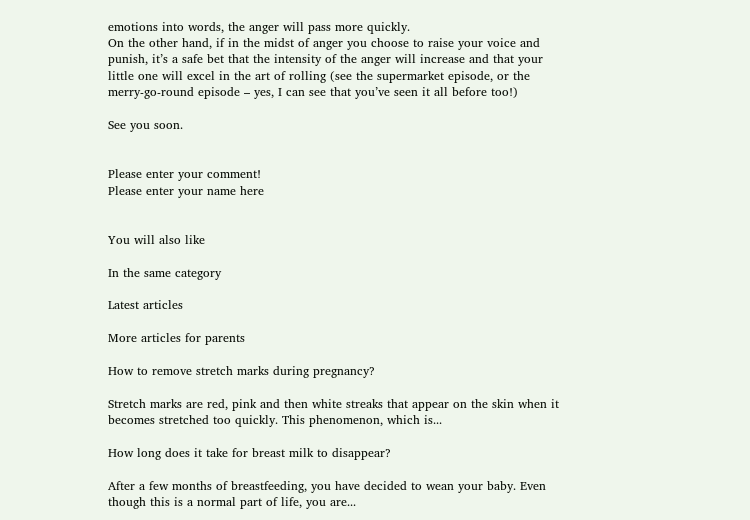emotions into words, the anger will pass more quickly.
On the other hand, if in the midst of anger you choose to raise your voice and punish, it’s a safe bet that the intensity of the anger will increase and that your little one will excel in the art of rolling (see the supermarket episode, or the merry-go-round episode – yes, I can see that you’ve seen it all before too!)

See you soon.


Please enter your comment!
Please enter your name here


You will also like

In the same category

Latest articles

More articles for parents

How to remove stretch marks during pregnancy?

Stretch marks are red, pink and then white streaks that appear on the skin when it becomes stretched too quickly. This phenomenon, which is...

How long does it take for breast milk to disappear?

After a few months of breastfeeding, you have decided to wean your baby. Even though this is a normal part of life, you are...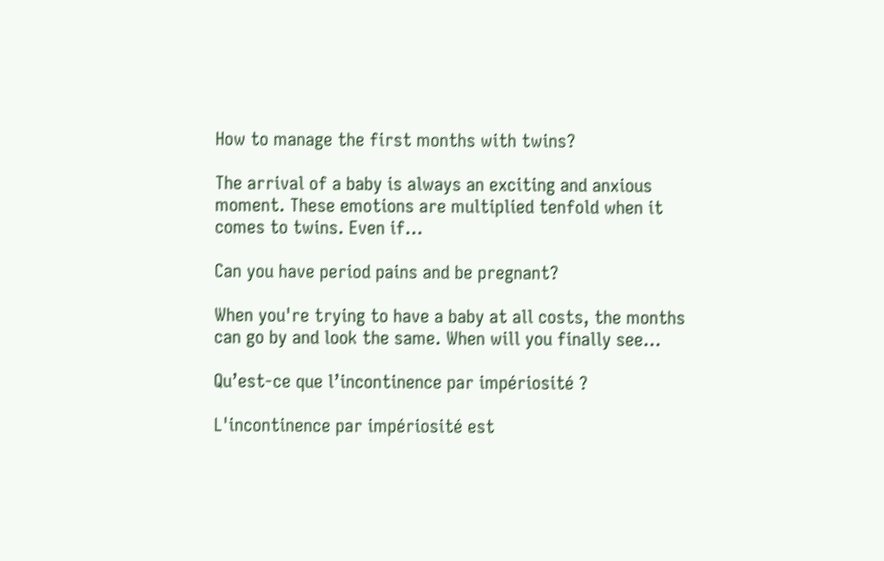How to manage the first months with twins?

The arrival of a baby is always an exciting and anxious moment. These emotions are multiplied tenfold when it comes to twins. Even if...

Can you have period pains and be pregnant?

When you're trying to have a baby at all costs, the months can go by and look the same. When will you finally see...

Qu’est-ce que l’incontinence par impériosité ?

L'incontinence par impériosité est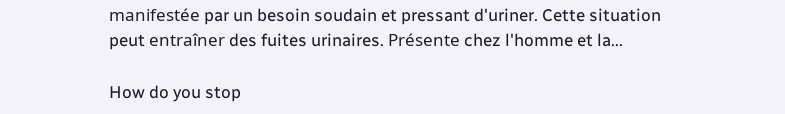manifestée par un besoin soudain et pressant d'uriner. Cette situation peut entraîner des fuites urinaires. Présente chez l'homme et la...

How do you stop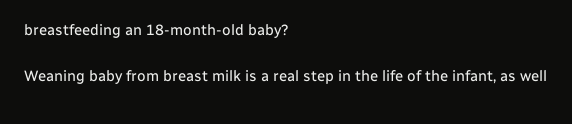breastfeeding an 18-month-old baby?

Weaning baby from breast milk is a real step in the life of the infant, as well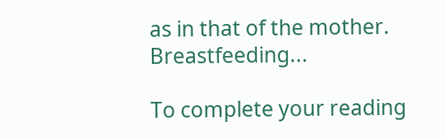as in that of the mother. Breastfeeding...

To complete your reading